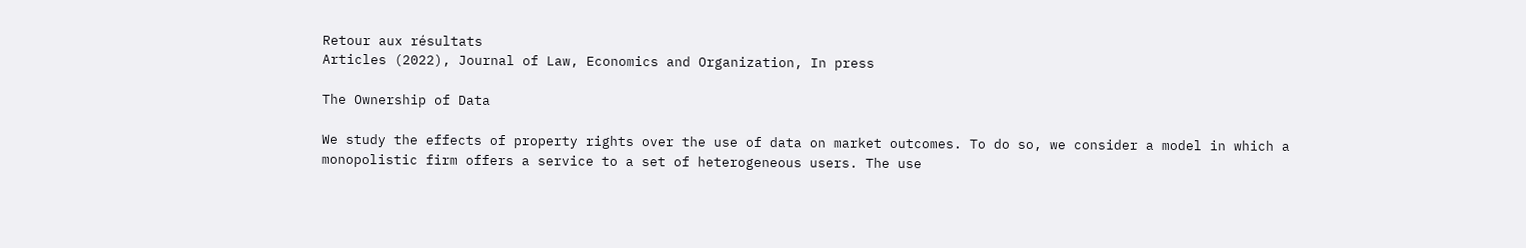Retour aux résultats
Articles (2022), Journal of Law, Economics and Organization, In press

The Ownership of Data

We study the effects of property rights over the use of data on market outcomes. To do so, we consider a model in which a monopolistic firm offers a service to a set of heterogeneous users. The use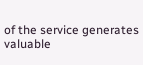of the service generates valuable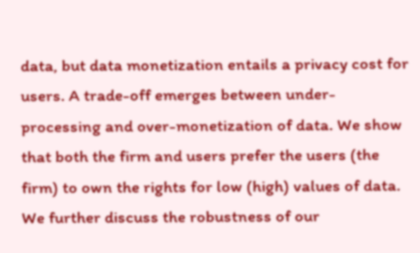data, but data monetization entails a privacy cost for users. A trade-off emerges between under-processing and over-monetization of data. We show that both the firm and users prefer the users (the firm) to own the rights for low (high) values of data. We further discuss the robustness of our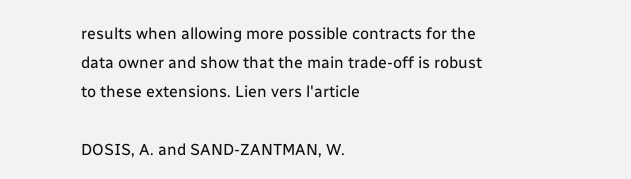results when allowing more possible contracts for the data owner and show that the main trade-off is robust to these extensions. Lien vers l'article

DOSIS, A. and SAND-ZANTMAN, W.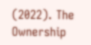(2022). The Ownership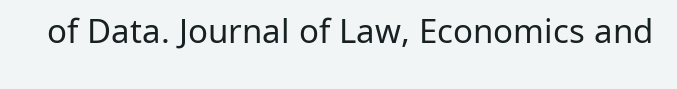of Data. Journal of Law, Economics and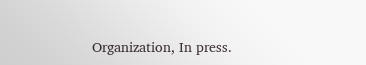Organization, In press.